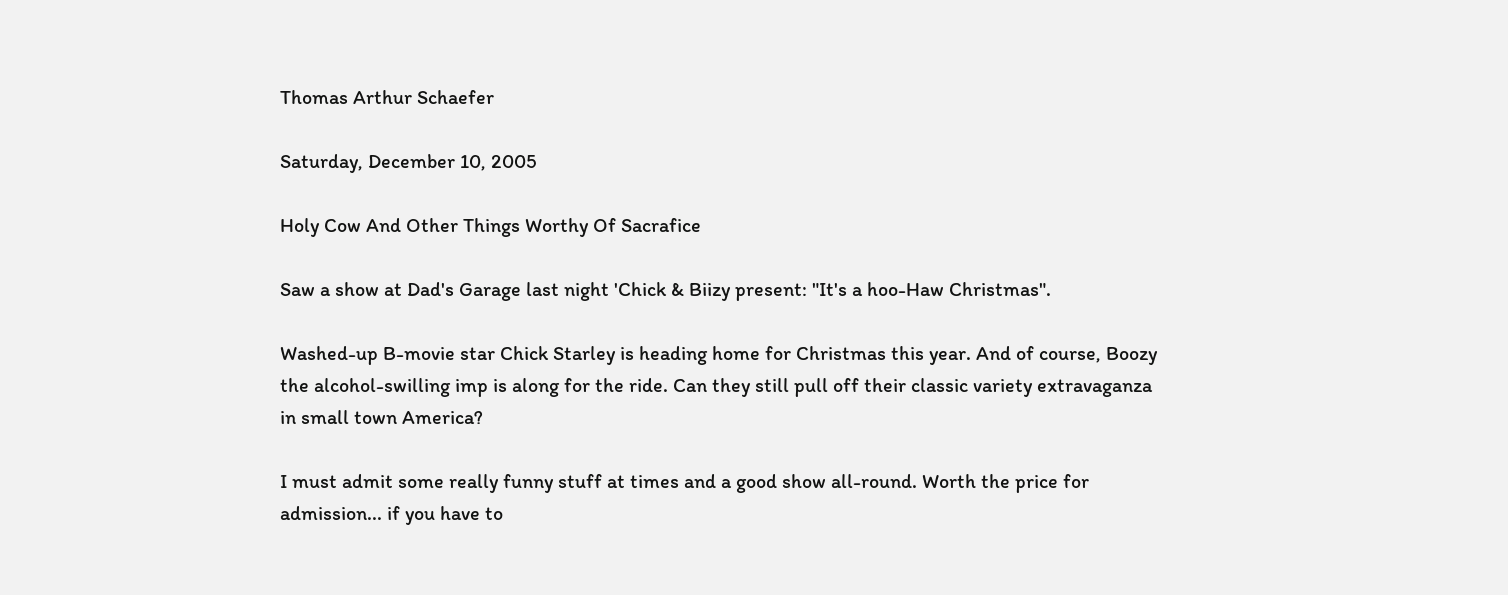Thomas Arthur Schaefer

Saturday, December 10, 2005

Holy Cow And Other Things Worthy Of Sacrafice

Saw a show at Dad's Garage last night 'Chick & Biizy present: "It's a hoo-Haw Christmas".

Washed-up B-movie star Chick Starley is heading home for Christmas this year. And of course, Boozy the alcohol-swilling imp is along for the ride. Can they still pull off their classic variety extravaganza in small town America?

I must admit some really funny stuff at times and a good show all-round. Worth the price for admission... if you have to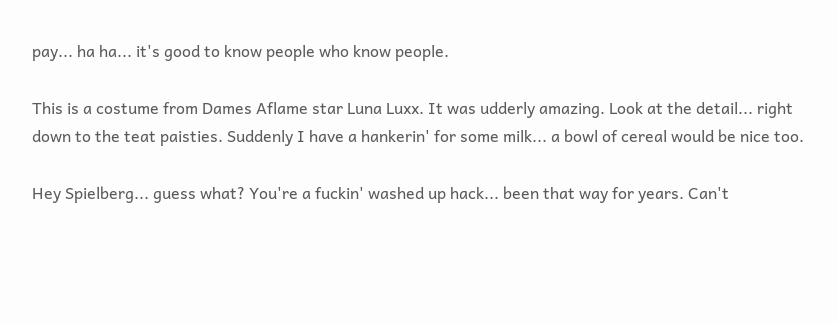pay... ha ha... it's good to know people who know people.

This is a costume from Dames Aflame star Luna Luxx. It was udderly amazing. Look at the detail... right down to the teat paisties. Suddenly I have a hankerin' for some milk... a bowl of cereal would be nice too.

Hey Spielberg... guess what? You're a fuckin' washed up hack... been that way for years. Can't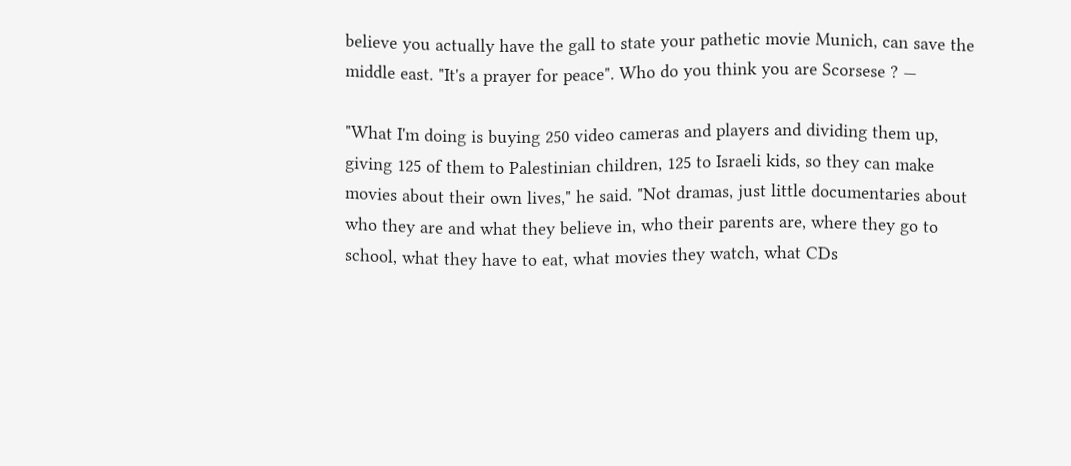believe you actually have the gall to state your pathetic movie Munich, can save the middle east. "It's a prayer for peace". Who do you think you are Scorsese ? —

"What I'm doing is buying 250 video cameras and players and dividing them up, giving 125 of them to Palestinian children, 125 to Israeli kids, so they can make movies about their own lives," he said. "Not dramas, just little documentaries about who they are and what they believe in, who their parents are, where they go to school, what they have to eat, what movies they watch, what CDs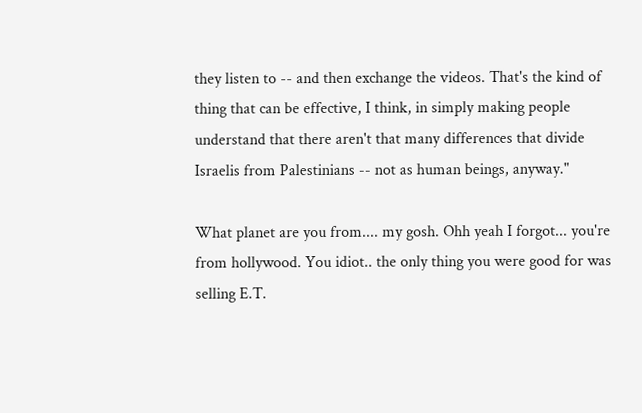they listen to -- and then exchange the videos. That's the kind of thing that can be effective, I think, in simply making people understand that there aren't that many differences that divide Israelis from Palestinians -- not as human beings, anyway."

What planet are you from.... my gosh. Ohh yeah I forgot... you're from hollywood. You idiot.. the only thing you were good for was selling E.T.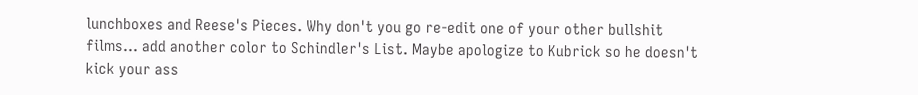lunchboxes and Reese's Pieces. Why don't you go re-edit one of your other bullshit films... add another color to Schindler's List. Maybe apologize to Kubrick so he doesn't kick your ass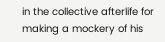in the collective afterlife for making a mockery of his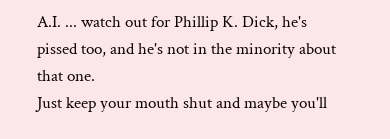A.I. ... watch out for Phillip K. Dick, he's pissed too, and he's not in the minority about that one.
Just keep your mouth shut and maybe you'll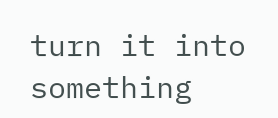turn it into something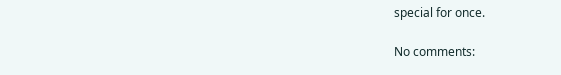special for once.

No comments: